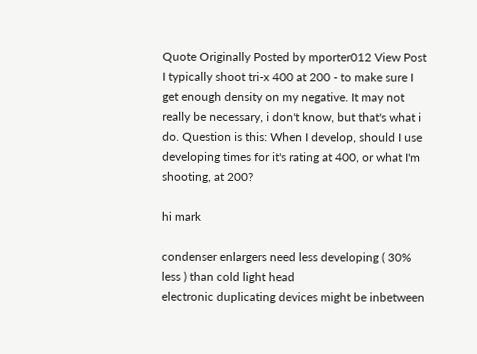Quote Originally Posted by mporter012 View Post
I typically shoot tri-x 400 at 200 - to make sure I get enough density on my negative. It may not really be necessary, i don't know, but that's what i do. Question is this: When I develop, should I use developing times for it's rating at 400, or what I'm shooting, at 200?

hi mark

condenser enlargers need less developing ( 30% less ) than cold light head
electronic duplicating devices might be inbetween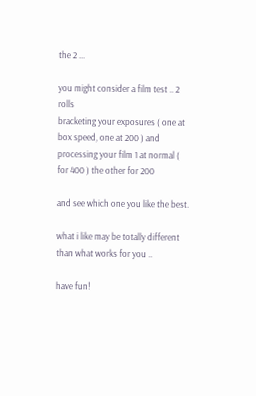the 2 ...

you might consider a film test .. 2 rolls
bracketing your exposures ( one at box speed, one at 200 ) and
processing your film 1 at normal ( for 400 ) the other for 200

and see which one you like the best.

what i like may be totally different than what works for you ..

have fun!